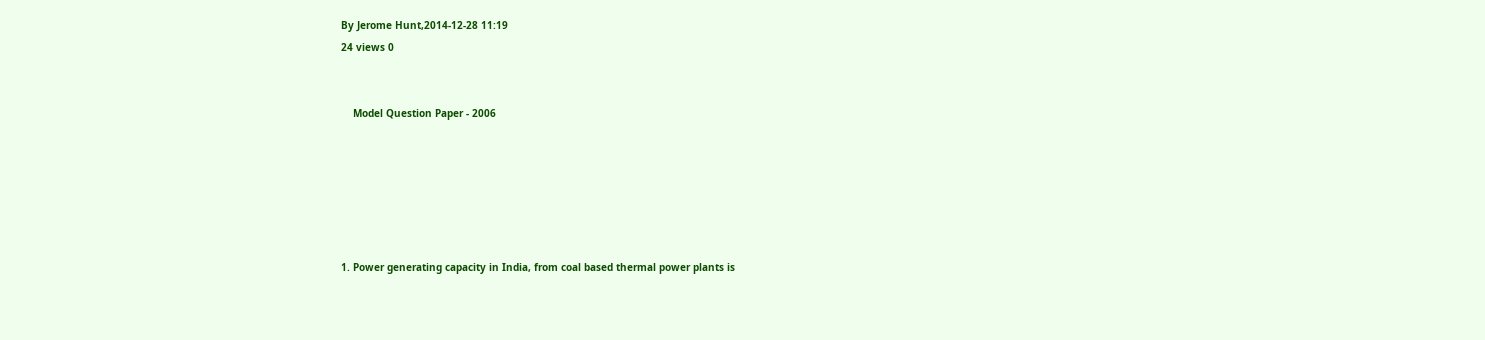By Jerome Hunt,2014-12-28 11:19
24 views 0


    Model Question Paper - 2006






1. Power generating capacity in India, from coal based thermal power plants is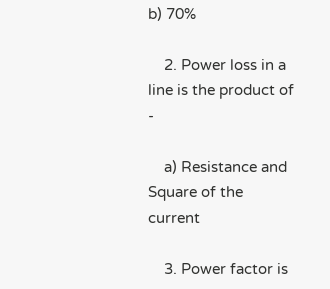b) 70%

    2. Power loss in a line is the product of -

    a) Resistance and Square of the current

    3. Power factor is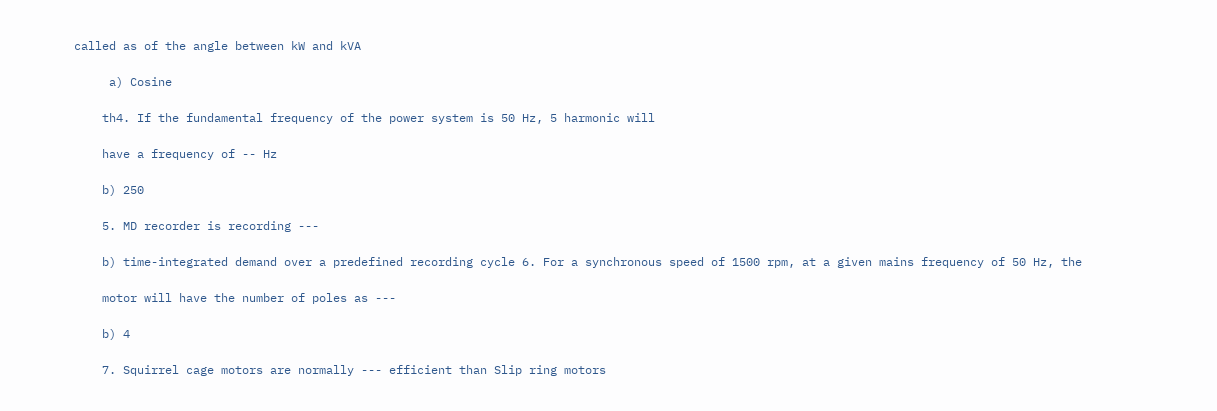called as of the angle between kW and kVA

     a) Cosine

    th4. If the fundamental frequency of the power system is 50 Hz, 5 harmonic will

    have a frequency of -- Hz

    b) 250

    5. MD recorder is recording ---

    b) time-integrated demand over a predefined recording cycle 6. For a synchronous speed of 1500 rpm, at a given mains frequency of 50 Hz, the

    motor will have the number of poles as ---

    b) 4

    7. Squirrel cage motors are normally --- efficient than Slip ring motors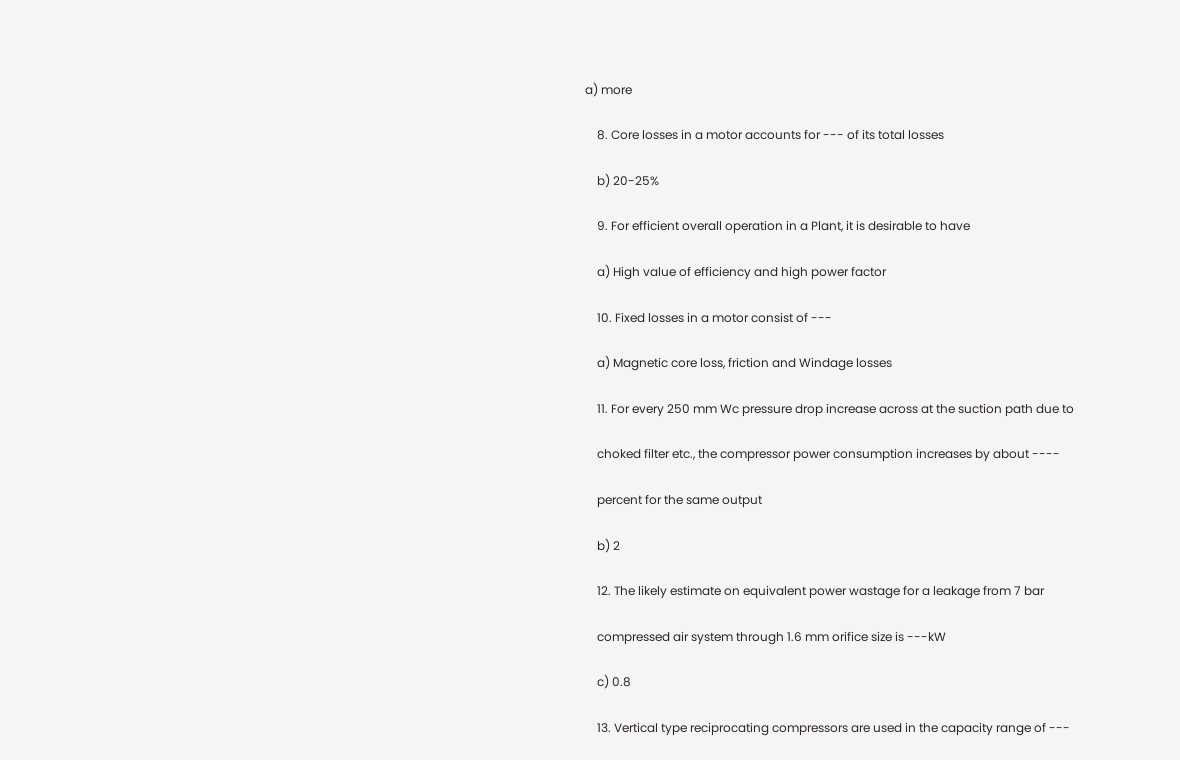a) more

    8. Core losses in a motor accounts for --- of its total losses

    b) 20-25%

    9. For efficient overall operation in a Plant, it is desirable to have

    a) High value of efficiency and high power factor

    10. Fixed losses in a motor consist of ---

    a) Magnetic core loss, friction and Windage losses

    11. For every 250 mm Wc pressure drop increase across at the suction path due to

    choked filter etc., the compressor power consumption increases by about ----

    percent for the same output

    b) 2

    12. The likely estimate on equivalent power wastage for a leakage from 7 bar

    compressed air system through 1.6 mm orifice size is ---kW

    c) 0.8

    13. Vertical type reciprocating compressors are used in the capacity range of ---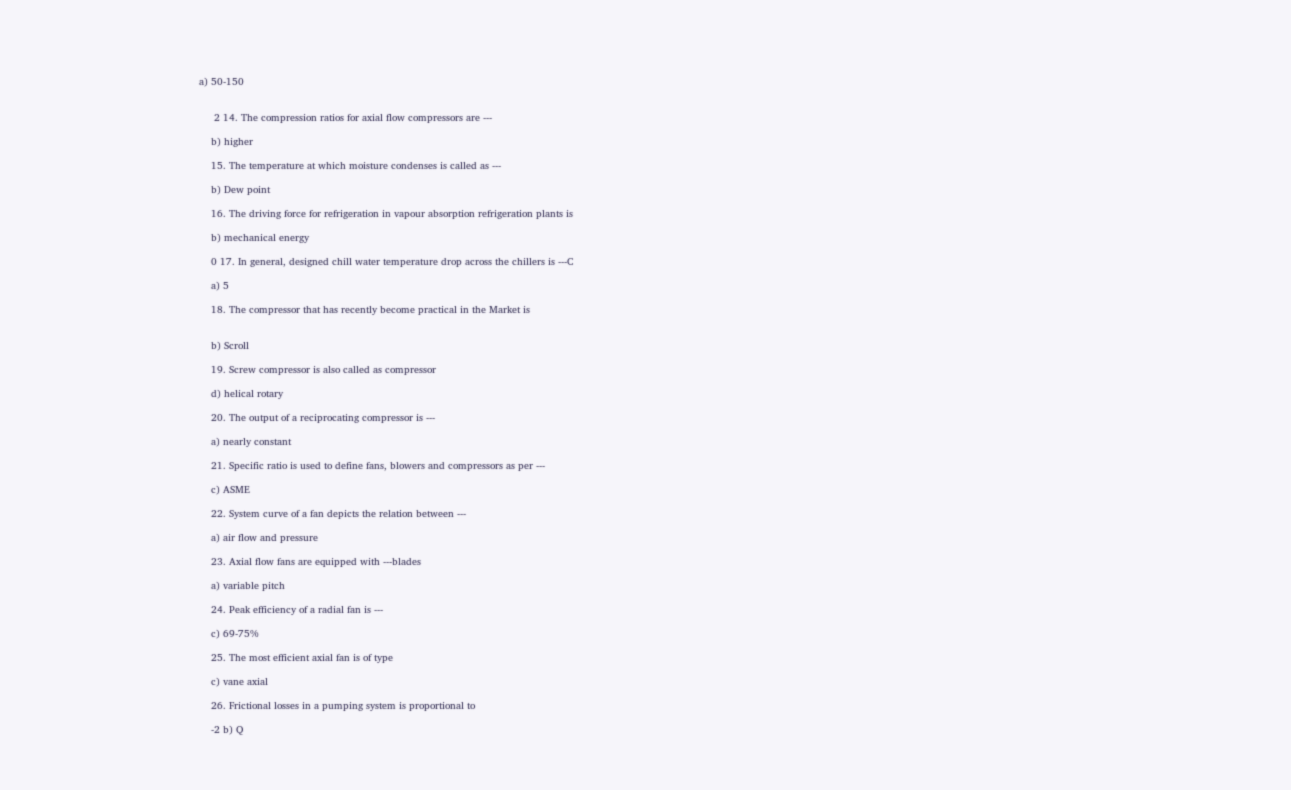a) 50-150


     2 14. The compression ratios for axial flow compressors are ---

    b) higher

    15. The temperature at which moisture condenses is called as ---

    b) Dew point

    16. The driving force for refrigeration in vapour absorption refrigeration plants is

    b) mechanical energy

    0 17. In general, designed chill water temperature drop across the chillers is ---C

    a) 5

    18. The compressor that has recently become practical in the Market is


    b) Scroll

    19. Screw compressor is also called as compressor

    d) helical rotary

    20. The output of a reciprocating compressor is ---

    a) nearly constant

    21. Specific ratio is used to define fans, blowers and compressors as per ---

    c) ASME

    22. System curve of a fan depicts the relation between ---

    a) air flow and pressure

    23. Axial flow fans are equipped with ---blades

    a) variable pitch

    24. Peak efficiency of a radial fan is ---

    c) 69-75%

    25. The most efficient axial fan is of type

    c) vane axial

    26. Frictional losses in a pumping system is proportional to

    -2 b) Q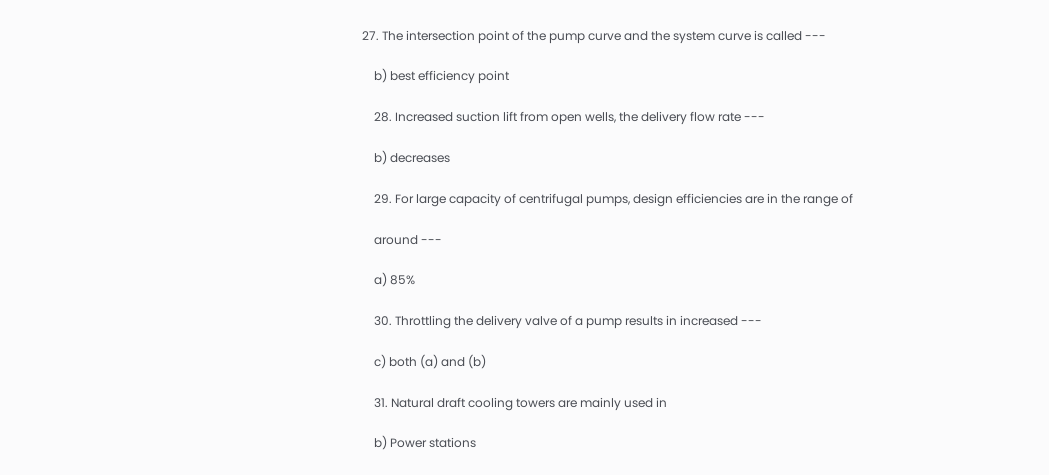27. The intersection point of the pump curve and the system curve is called ---

    b) best efficiency point

    28. Increased suction lift from open wells, the delivery flow rate ---

    b) decreases

    29. For large capacity of centrifugal pumps, design efficiencies are in the range of

    around ---

    a) 85%

    30. Throttling the delivery valve of a pump results in increased ---

    c) both (a) and (b)

    31. Natural draft cooling towers are mainly used in

    b) Power stations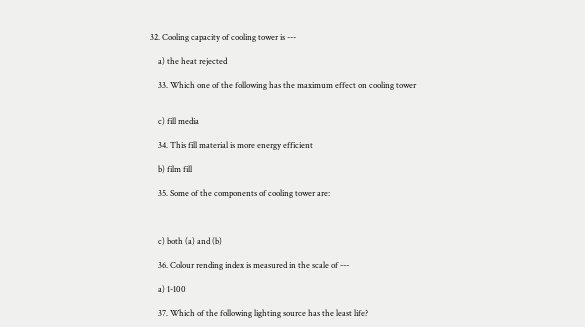32. Cooling capacity of cooling tower is ---

    a) the heat rejected

    33. Which one of the following has the maximum effect on cooling tower


    c) fill media

    34. This fill material is more energy efficient

    b) film fill

    35. Some of the components of cooling tower are:



    c) both (a) and (b)

    36. Colour rending index is measured in the scale of ---

    a) 1-100

    37. Which of the following lighting source has the least life?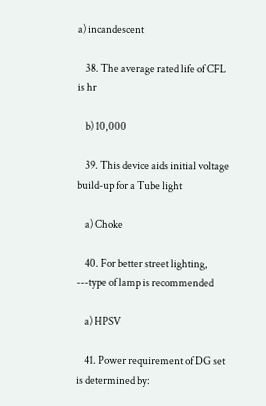a) incandescent

    38. The average rated life of CFL is hr

    b) 10,000

    39. This device aids initial voltage build-up for a Tube light

    a) Choke

    40. For better street lighting, ---type of lamp is recommended

    a) HPSV

    41. Power requirement of DG set is determined by: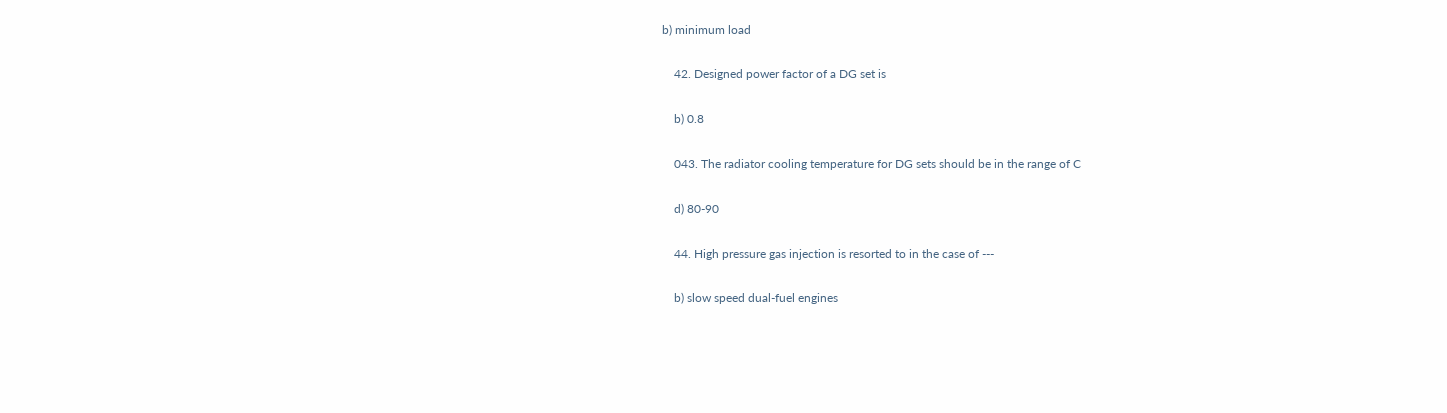b) minimum load

    42. Designed power factor of a DG set is

    b) 0.8

    043. The radiator cooling temperature for DG sets should be in the range of C

    d) 80-90

    44. High pressure gas injection is resorted to in the case of ---

    b) slow speed dual-fuel engines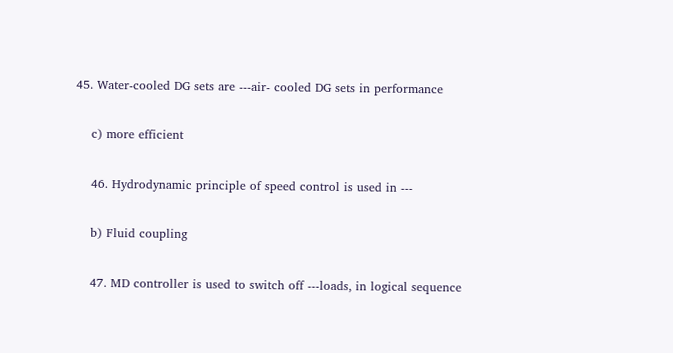45. Water-cooled DG sets are ---air- cooled DG sets in performance

    c) more efficient

    46. Hydrodynamic principle of speed control is used in ---

    b) Fluid coupling

    47. MD controller is used to switch off ---loads, in logical sequence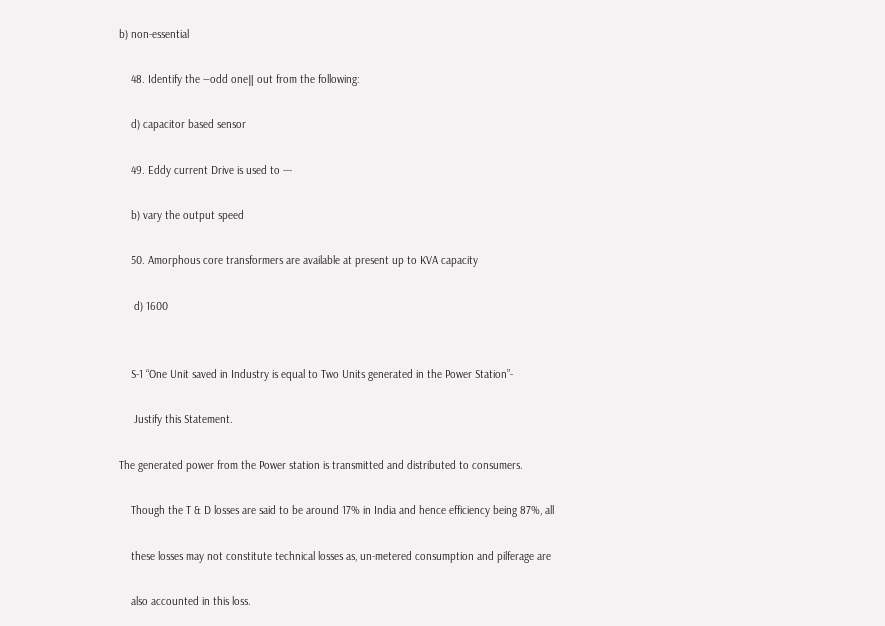b) non-essential

    48. Identify the ―odd one‖ out from the following:

    d) capacitor based sensor

    49. Eddy current Drive is used to ---

    b) vary the output speed

    50. Amorphous core transformers are available at present up to KVA capacity

     d) 1600


    S-1 “One Unit saved in Industry is equal to Two Units generated in the Power Station”-

     Justify this Statement.

The generated power from the Power station is transmitted and distributed to consumers.

    Though the T & D losses are said to be around 17% in India and hence efficiency being 87%, all

    these losses may not constitute technical losses as, un-metered consumption and pilferage are

    also accounted in this loss.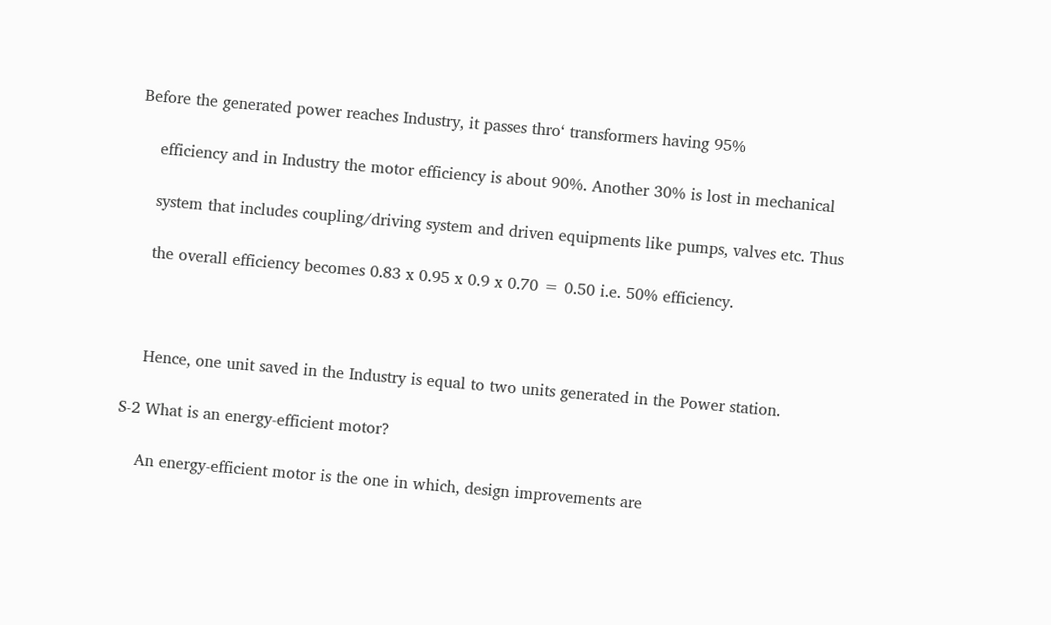Before the generated power reaches Industry, it passes thro‘ transformers having 95%

    efficiency and in Industry the motor efficiency is about 90%. Another 30% is lost in mechanical

    system that includes coupling/driving system and driven equipments like pumps, valves etc. Thus

    the overall efficiency becomes 0.83 x 0.95 x 0.9 x 0.70 = 0.50 i.e. 50% efficiency.



    Hence, one unit saved in the Industry is equal to two units generated in the Power station.

S-2 What is an energy-efficient motor?

    An energy-efficient motor is the one in which, design improvements are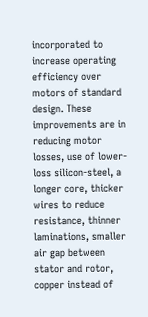incorporated to increase operating efficiency over motors of standard design. These improvements are in reducing motor losses, use of lower-loss silicon-steel, a longer core, thicker wires to reduce resistance, thinner laminations, smaller air gap between stator and rotor, copper instead of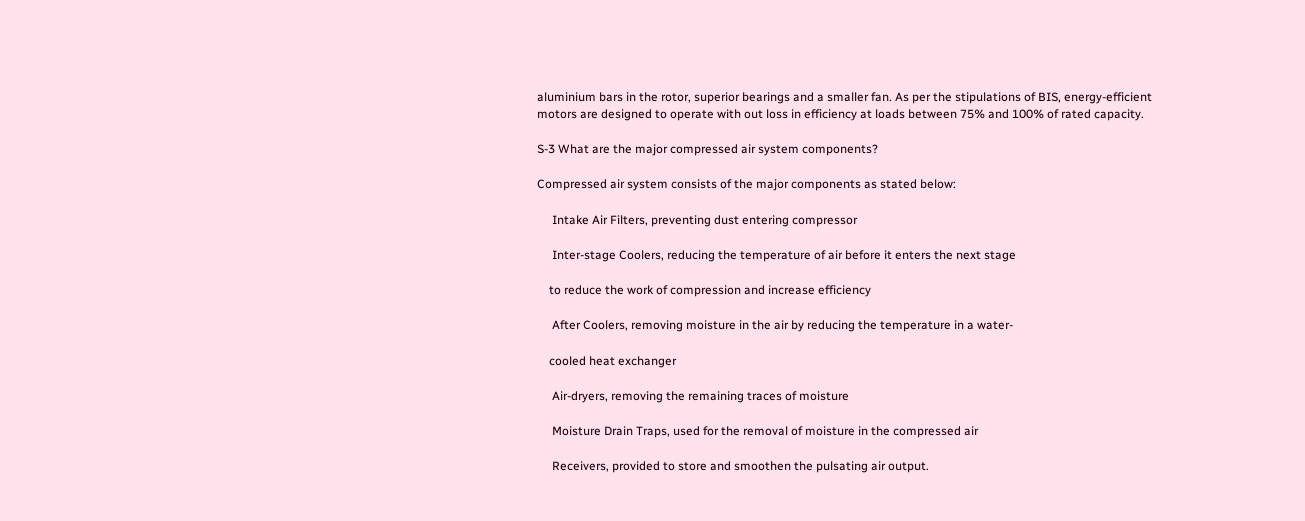aluminium bars in the rotor, superior bearings and a smaller fan. As per the stipulations of BIS, energy-efficient motors are designed to operate with out loss in efficiency at loads between 75% and 100% of rated capacity.

S-3 What are the major compressed air system components?

Compressed air system consists of the major components as stated below:

     Intake Air Filters, preventing dust entering compressor

     Inter-stage Coolers, reducing the temperature of air before it enters the next stage

    to reduce the work of compression and increase efficiency

     After Coolers, removing moisture in the air by reducing the temperature in a water-

    cooled heat exchanger

     Air-dryers, removing the remaining traces of moisture

     Moisture Drain Traps, used for the removal of moisture in the compressed air

     Receivers, provided to store and smoothen the pulsating air output.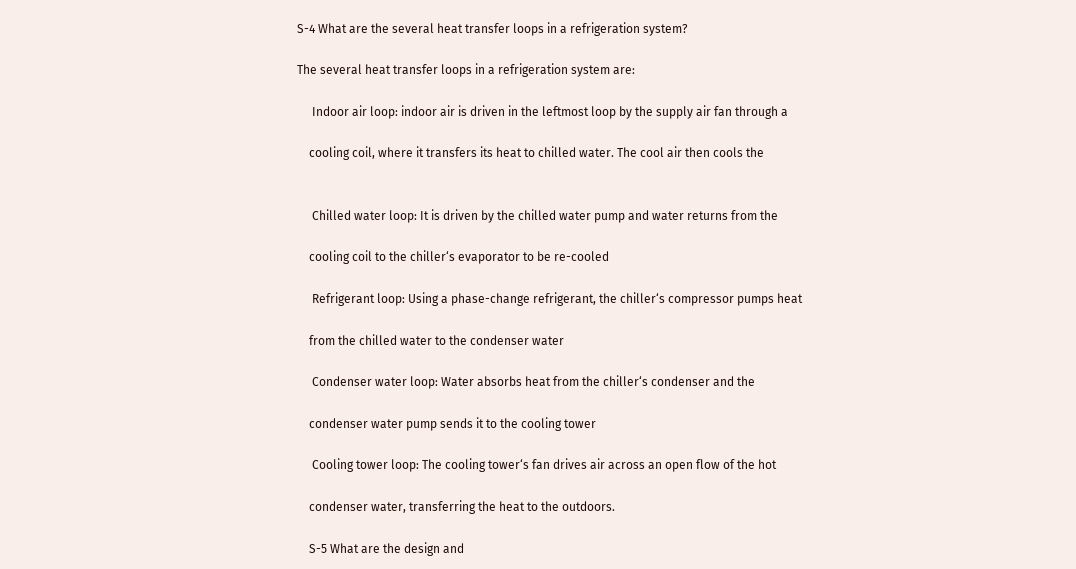S-4 What are the several heat transfer loops in a refrigeration system?

The several heat transfer loops in a refrigeration system are:

     Indoor air loop: indoor air is driven in the leftmost loop by the supply air fan through a

    cooling coil, where it transfers its heat to chilled water. The cool air then cools the


     Chilled water loop: It is driven by the chilled water pump and water returns from the

    cooling coil to the chiller‘s evaporator to be re-cooled

     Refrigerant loop: Using a phase-change refrigerant, the chiller‘s compressor pumps heat

    from the chilled water to the condenser water

     Condenser water loop: Water absorbs heat from the chiller‘s condenser and the

    condenser water pump sends it to the cooling tower

     Cooling tower loop: The cooling tower‘s fan drives air across an open flow of the hot

    condenser water, transferring the heat to the outdoors.

    S-5 What are the design and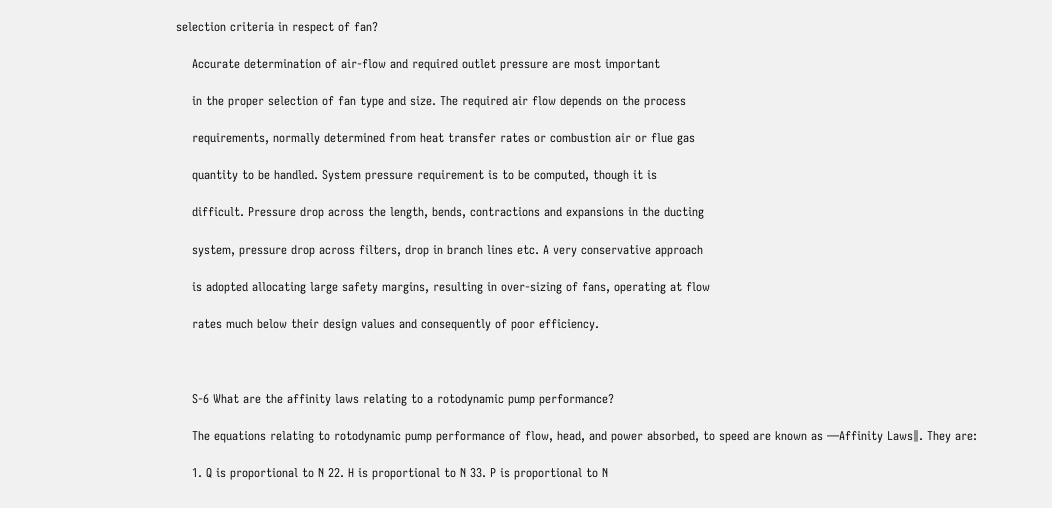selection criteria in respect of fan?

    Accurate determination of air-flow and required outlet pressure are most important

    in the proper selection of fan type and size. The required air flow depends on the process

    requirements, normally determined from heat transfer rates or combustion air or flue gas

    quantity to be handled. System pressure requirement is to be computed, though it is

    difficult. Pressure drop across the length, bends, contractions and expansions in the ducting

    system, pressure drop across filters, drop in branch lines etc. A very conservative approach

    is adopted allocating large safety margins, resulting in over-sizing of fans, operating at flow

    rates much below their design values and consequently of poor efficiency.



    S-6 What are the affinity laws relating to a rotodynamic pump performance?

    The equations relating to rotodynamic pump performance of flow, head, and power absorbed, to speed are known as ―Affinity Laws‖. They are:

    1. Q is proportional to N 22. H is proportional to N 33. P is proportional to N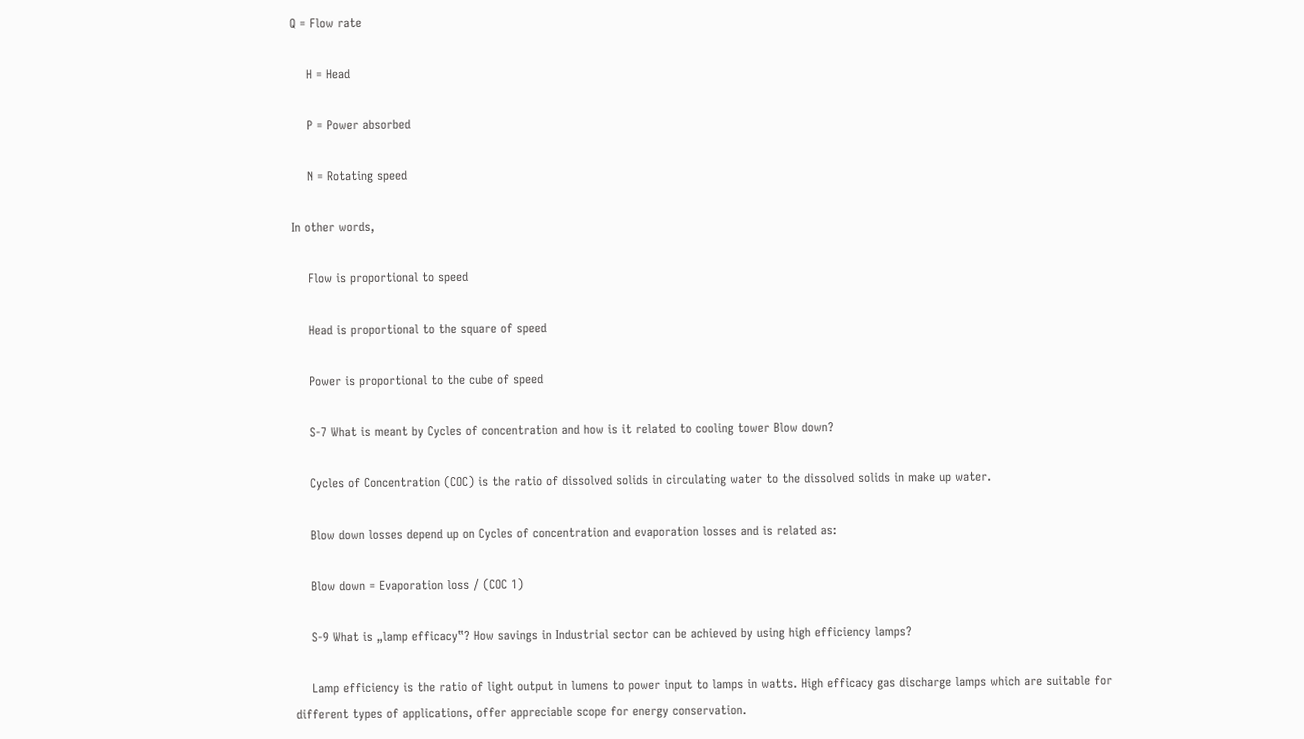Q = Flow rate

    H = Head

    P = Power absorbed

    N = Rotating speed

In other words,

    Flow is proportional to speed

    Head is proportional to the square of speed

    Power is proportional to the cube of speed

    S-7 What is meant by Cycles of concentration and how is it related to cooling tower Blow down?

    Cycles of Concentration (COC) is the ratio of dissolved solids in circulating water to the dissolved solids in make up water.

    Blow down losses depend up on Cycles of concentration and evaporation losses and is related as:

    Blow down = Evaporation loss / (COC 1)

    S-9 What is „lamp efficacy‟? How savings in Industrial sector can be achieved by using high efficiency lamps?

    Lamp efficiency is the ratio of light output in lumens to power input to lamps in watts. High efficacy gas discharge lamps which are suitable for different types of applications, offer appreciable scope for energy conservation.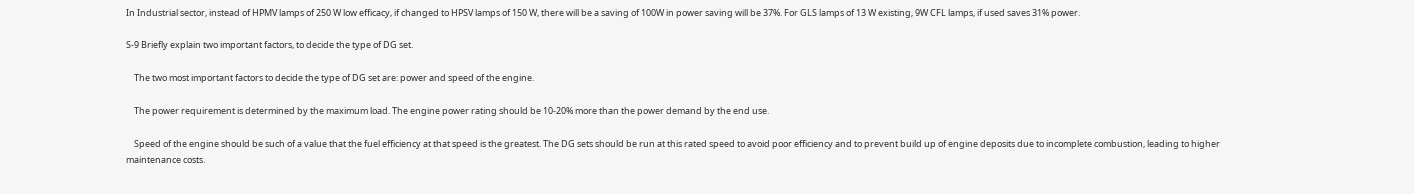In Industrial sector, instead of HPMV lamps of 250 W low efficacy, if changed to HPSV lamps of 150 W, there will be a saving of 100W in power saving will be 37%. For GLS lamps of 13 W existing, 9W CFL lamps, if used saves 31% power.

S-9 Briefly explain two important factors, to decide the type of DG set.

    The two most important factors to decide the type of DG set are: power and speed of the engine.

    The power requirement is determined by the maximum load. The engine power rating should be 10-20% more than the power demand by the end use.

    Speed of the engine should be such of a value that the fuel efficiency at that speed is the greatest. The DG sets should be run at this rated speed to avoid poor efficiency and to prevent build up of engine deposits due to incomplete combustion, leading to higher maintenance costs.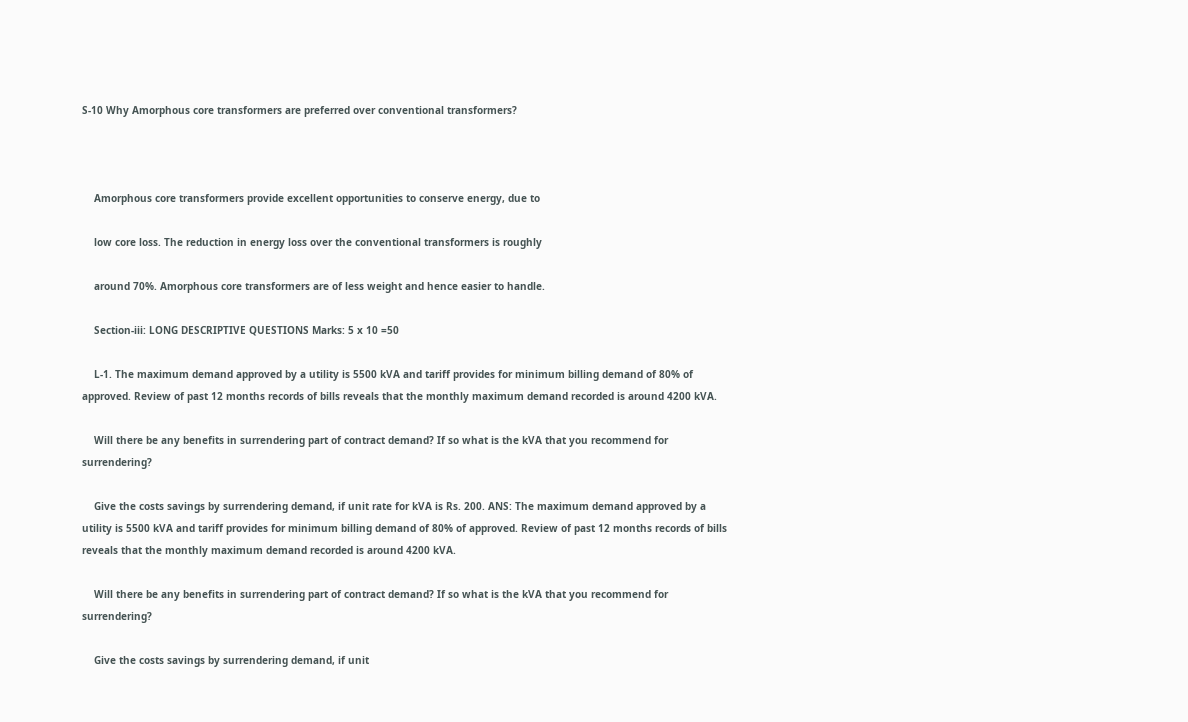S-10 Why Amorphous core transformers are preferred over conventional transformers?



    Amorphous core transformers provide excellent opportunities to conserve energy, due to

    low core loss. The reduction in energy loss over the conventional transformers is roughly

    around 70%. Amorphous core transformers are of less weight and hence easier to handle.

    Section-iii: LONG DESCRIPTIVE QUESTIONS Marks: 5 x 10 =50

    L-1. The maximum demand approved by a utility is 5500 kVA and tariff provides for minimum billing demand of 80% of approved. Review of past 12 months records of bills reveals that the monthly maximum demand recorded is around 4200 kVA.

    Will there be any benefits in surrendering part of contract demand? If so what is the kVA that you recommend for surrendering?

    Give the costs savings by surrendering demand, if unit rate for kVA is Rs. 200. ANS: The maximum demand approved by a utility is 5500 kVA and tariff provides for minimum billing demand of 80% of approved. Review of past 12 months records of bills reveals that the monthly maximum demand recorded is around 4200 kVA.

    Will there be any benefits in surrendering part of contract demand? If so what is the kVA that you recommend for surrendering?

    Give the costs savings by surrendering demand, if unit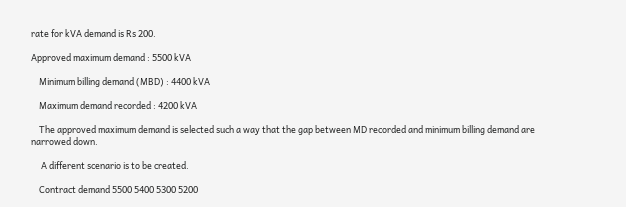rate for kVA demand is Rs 200.

Approved maximum demand : 5500 kVA

    Minimum billing demand (MBD) : 4400 kVA

    Maximum demand recorded : 4200 kVA

    The approved maximum demand is selected such a way that the gap between MD recorded and minimum billing demand are narrowed down.

     A different scenario is to be created.

    Contract demand 5500 5400 5300 5200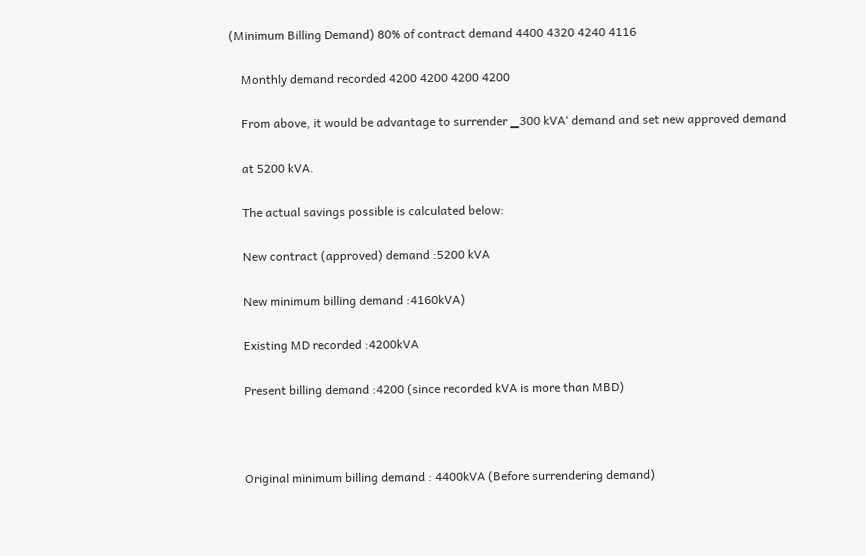(Minimum Billing Demand) 80% of contract demand 4400 4320 4240 4116

    Monthly demand recorded 4200 4200 4200 4200

    From above, it would be advantage to surrender ‗300 kVA‘ demand and set new approved demand

    at 5200 kVA.

    The actual savings possible is calculated below:

    New contract (approved) demand :5200 kVA

    New minimum billing demand :4160kVA)

    Existing MD recorded :4200kVA

    Present billing demand :4200 (since recorded kVA is more than MBD)



    Original minimum billing demand : 4400kVA (Before surrendering demand)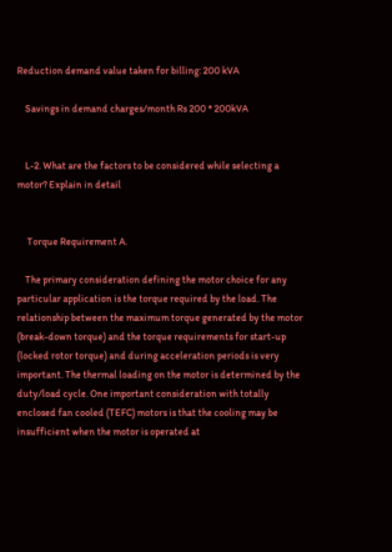Reduction demand value taken for billing: 200 kVA

    Savings in demand charges/month Rs 200 * 200kVA


    L-2. What are the factors to be considered while selecting a motor? Explain in detail


     Torque Requirement A.

    The primary consideration defining the motor choice for any particular application is the torque required by the load. The relationship between the maximum torque generated by the motor (break-down torque) and the torque requirements for start-up (locked rotor torque) and during acceleration periods is very important. The thermal loading on the motor is determined by the duty/load cycle. One important consideration with totally enclosed fan cooled (TEFC) motors is that the cooling may be insufficient when the motor is operated at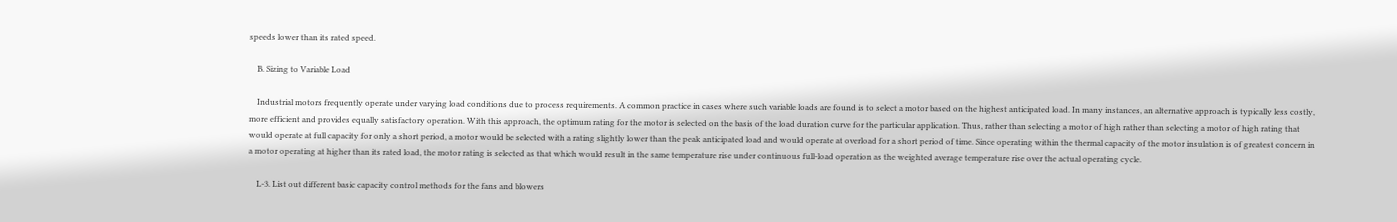speeds lower than its rated speed.

    B. Sizing to Variable Load

    Industrial motors frequently operate under varying load conditions due to process requirements. A common practice in cases where such variable loads are found is to select a motor based on the highest anticipated load. In many instances, an alternative approach is typically less costly, more efficient and provides equally satisfactory operation. With this approach, the optimum rating for the motor is selected on the basis of the load duration curve for the particular application. Thus, rather than selecting a motor of high rather than selecting a motor of high rating that would operate at full capacity for only a short period, a motor would be selected with a rating slightly lower than the peak anticipated load and would operate at overload for a short period of time. Since operating within the thermal capacity of the motor insulation is of greatest concern in a motor operating at higher than its rated load, the motor rating is selected as that which would result in the same temperature rise under continuous full-load operation as the weighted average temperature rise over the actual operating cycle.

    L-3. List out different basic capacity control methods for the fans and blowers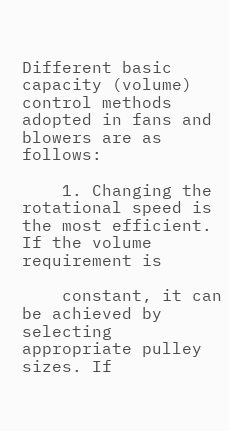Different basic capacity (volume) control methods adopted in fans and blowers are as follows:

    1. Changing the rotational speed is the most efficient. If the volume requirement is

    constant, it can be achieved by selecting appropriate pulley sizes. If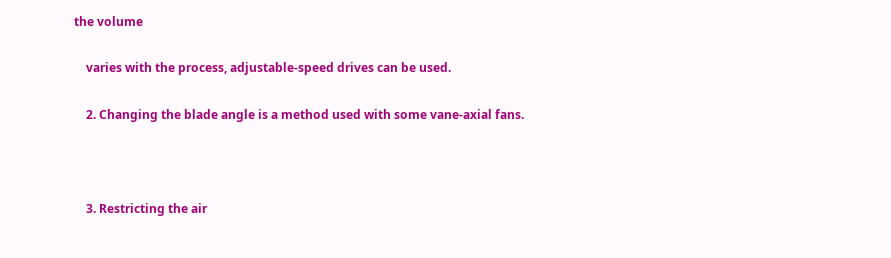the volume

    varies with the process, adjustable-speed drives can be used.

    2. Changing the blade angle is a method used with some vane-axial fans.



    3. Restricting the air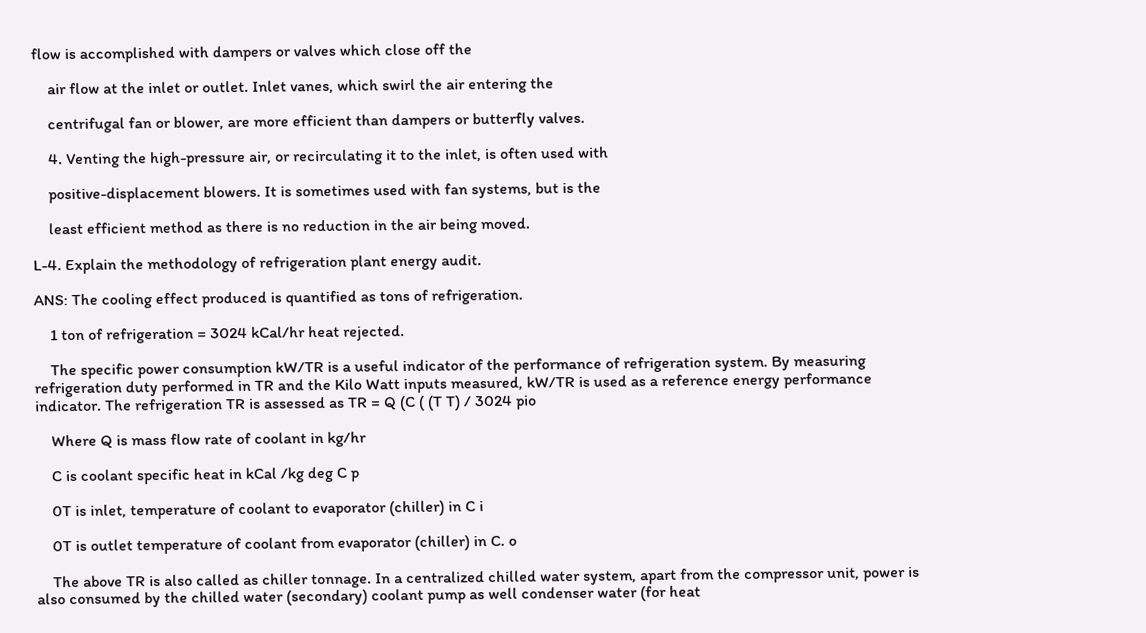flow is accomplished with dampers or valves which close off the

    air flow at the inlet or outlet. Inlet vanes, which swirl the air entering the

    centrifugal fan or blower, are more efficient than dampers or butterfly valves.

    4. Venting the high-pressure air, or recirculating it to the inlet, is often used with

    positive-displacement blowers. It is sometimes used with fan systems, but is the

    least efficient method as there is no reduction in the air being moved.

L-4. Explain the methodology of refrigeration plant energy audit.

ANS: The cooling effect produced is quantified as tons of refrigeration.

    1 ton of refrigeration = 3024 kCal/hr heat rejected.

    The specific power consumption kW/TR is a useful indicator of the performance of refrigeration system. By measuring refrigeration duty performed in TR and the Kilo Watt inputs measured, kW/TR is used as a reference energy performance indicator. The refrigeration TR is assessed as TR = Q (C ( (T T) / 3024 pio

    Where Q is mass flow rate of coolant in kg/hr

    C is coolant specific heat in kCal /kg deg C p

    0T is inlet, temperature of coolant to evaporator (chiller) in C i

    0T is outlet temperature of coolant from evaporator (chiller) in C. o

    The above TR is also called as chiller tonnage. In a centralized chilled water system, apart from the compressor unit, power is also consumed by the chilled water (secondary) coolant pump as well condenser water (for heat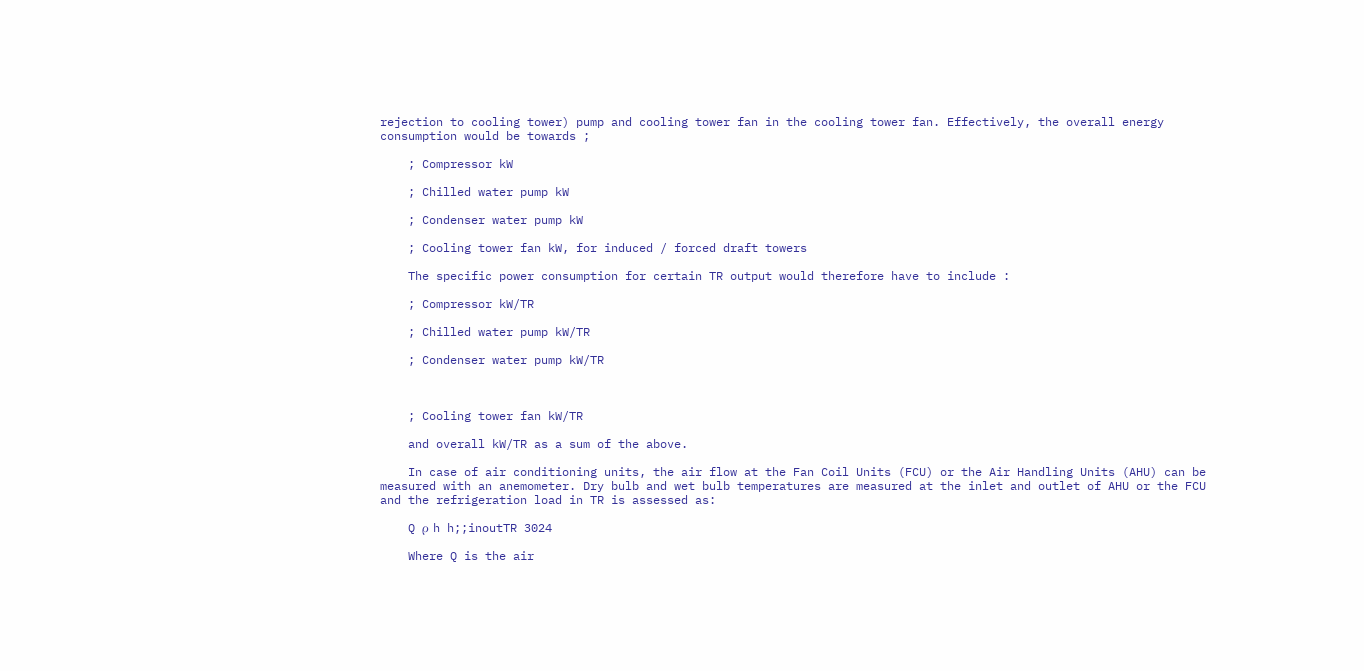rejection to cooling tower) pump and cooling tower fan in the cooling tower fan. Effectively, the overall energy consumption would be towards ;

    ; Compressor kW

    ; Chilled water pump kW

    ; Condenser water pump kW

    ; Cooling tower fan kW, for induced / forced draft towers

    The specific power consumption for certain TR output would therefore have to include :

    ; Compressor kW/TR

    ; Chilled water pump kW/TR

    ; Condenser water pump kW/TR



    ; Cooling tower fan kW/TR

    and overall kW/TR as a sum of the above.

    In case of air conditioning units, the air flow at the Fan Coil Units (FCU) or the Air Handling Units (AHU) can be measured with an anemometer. Dry bulb and wet bulb temperatures are measured at the inlet and outlet of AHU or the FCU and the refrigeration load in TR is assessed as:

    Q ρ h h;;inoutTR 3024

    Where Q is the air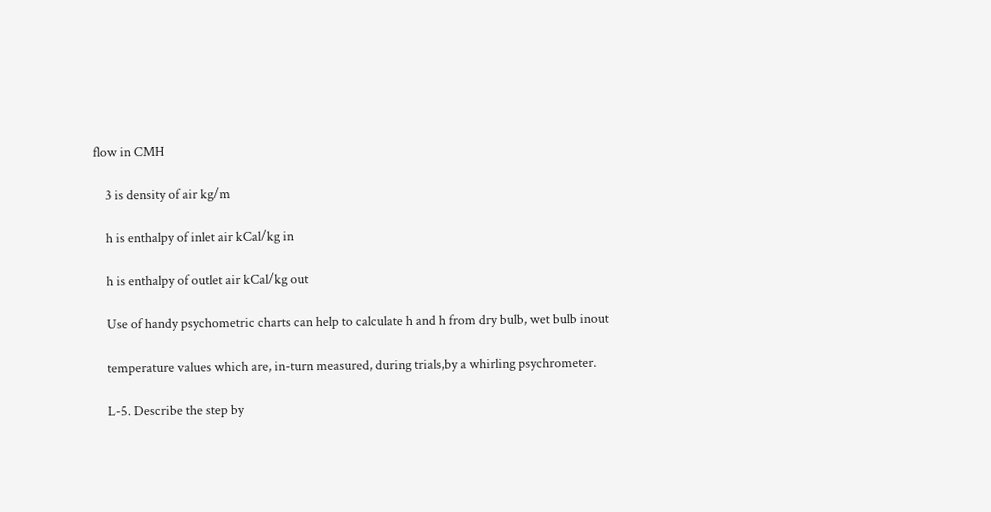flow in CMH

    3 is density of air kg/m

    h is enthalpy of inlet air kCal/kg in

    h is enthalpy of outlet air kCal/kg out

    Use of handy psychometric charts can help to calculate h and h from dry bulb, wet bulb inout

    temperature values which are, in-turn measured, during trials,by a whirling psychrometer.

    L-5. Describe the step by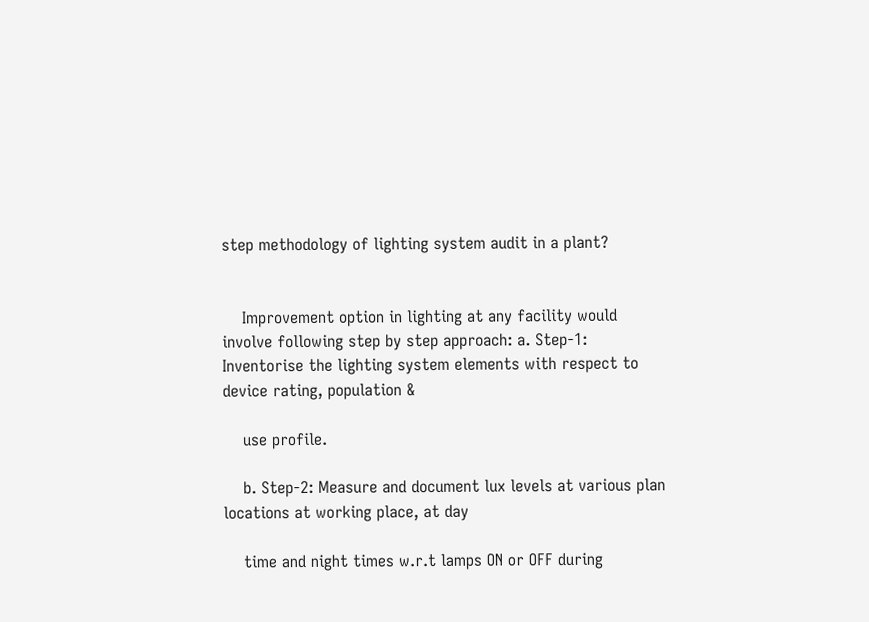step methodology of lighting system audit in a plant?


    Improvement option in lighting at any facility would involve following step by step approach: a. Step-1: Inventorise the lighting system elements with respect to device rating, population &

    use profile.

    b. Step-2: Measure and document lux levels at various plan locations at working place, at day

    time and night times w.r.t lamps ON or OFF during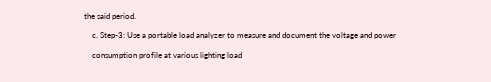the said period.

    c. Step-3: Use a portable load analyzer to measure and document the voltage and power

    consumption profile at various lighting load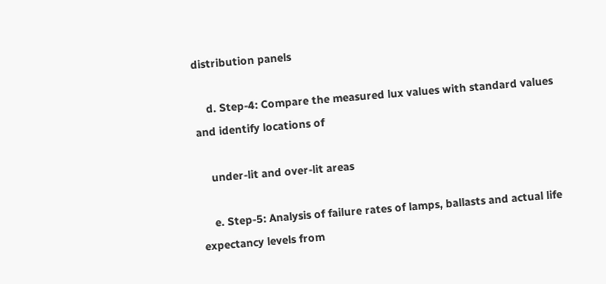distribution panels

    d. Step-4: Compare the measured lux values with standard values and identify locations of

    under-lit and over-lit areas

    e. Step-5: Analysis of failure rates of lamps, ballasts and actual life expectancy levels from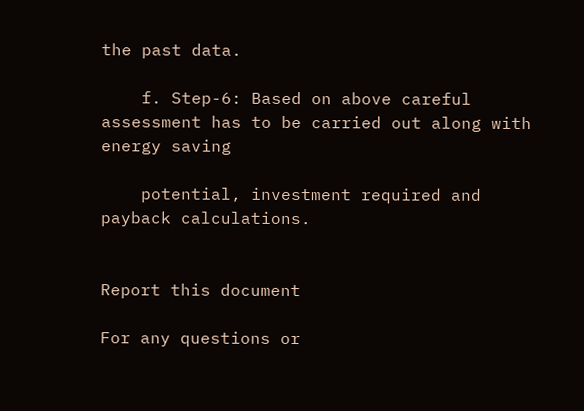the past data.

    f. Step-6: Based on above careful assessment has to be carried out along with energy saving

    potential, investment required and payback calculations.


Report this document

For any questions or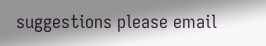suggestions please email